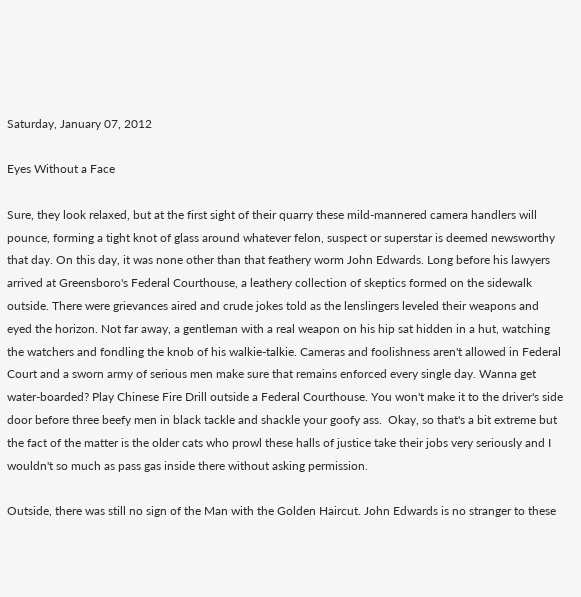Saturday, January 07, 2012

Eyes Without a Face

Sure, they look relaxed, but at the first sight of their quarry these mild-mannered camera handlers will pounce, forming a tight knot of glass around whatever felon, suspect or superstar is deemed newsworthy that day. On this day, it was none other than that feathery worm John Edwards. Long before his lawyers  arrived at Greensboro's Federal Courthouse, a leathery collection of skeptics formed on the sidewalk outside. There were grievances aired and crude jokes told as the lenslingers leveled their weapons and eyed the horizon. Not far away, a gentleman with a real weapon on his hip sat hidden in a hut, watching the watchers and fondling the knob of his walkie-talkie. Cameras and foolishness aren't allowed in Federal Court and a sworn army of serious men make sure that remains enforced every single day. Wanna get water-boarded? Play Chinese Fire Drill outside a Federal Courthouse. You won't make it to the driver's side door before three beefy men in black tackle and shackle your goofy ass.  Okay, so that's a bit extreme but the fact of the matter is the older cats who prowl these halls of justice take their jobs very seriously and I wouldn't so much as pass gas inside there without asking permission.

Outside, there was still no sign of the Man with the Golden Haircut. John Edwards is no stranger to these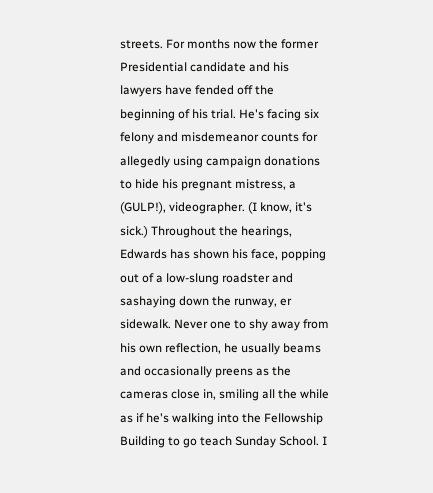streets. For months now the former Presidential candidate and his lawyers have fended off the beginning of his trial. He's facing six felony and misdemeanor counts for allegedly using campaign donations to hide his pregnant mistress, a (GULP!), videographer. (I know, it's sick.) Throughout the hearings, Edwards has shown his face, popping out of a low-slung roadster and sashaying down the runway, er sidewalk. Never one to shy away from his own reflection, he usually beams and occasionally preens as the cameras close in, smiling all the while as if he's walking into the Fellowship Building to go teach Sunday School. I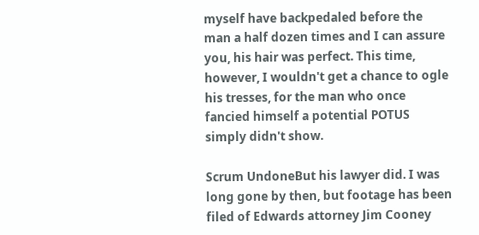myself have backpedaled before the man a half dozen times and I can assure you, his hair was perfect. This time, however, I wouldn't get a chance to ogle his tresses, for the man who once fancied himself a potential POTUS simply didn't show.

Scrum UndoneBut his lawyer did. I was long gone by then, but footage has been filed of Edwards attorney Jim Cooney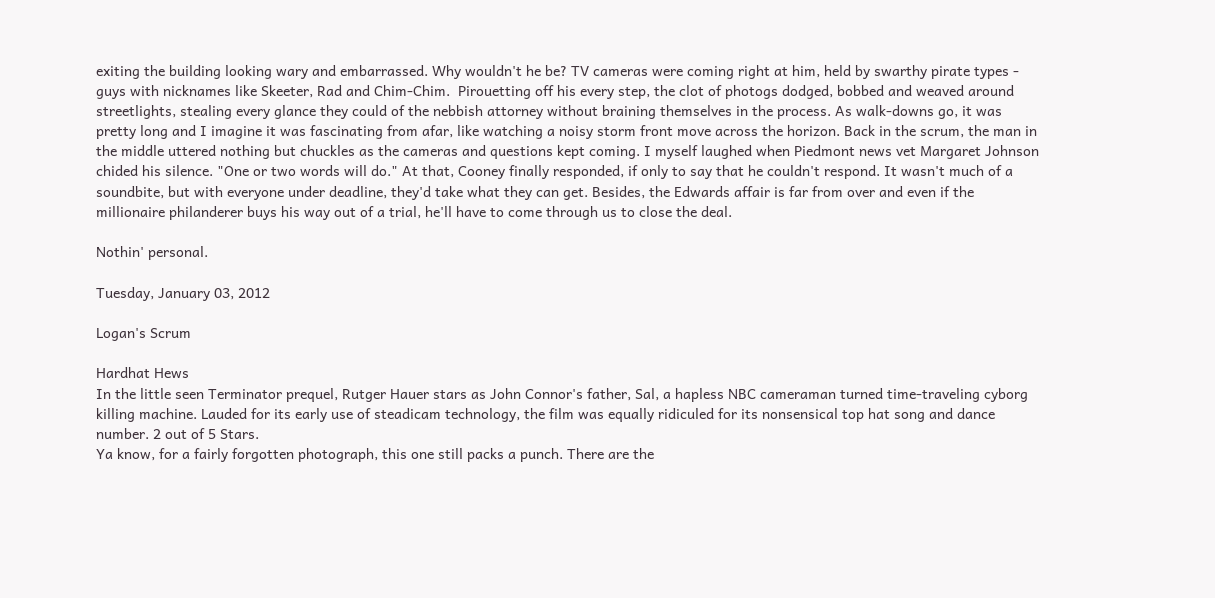exiting the building looking wary and embarrassed. Why wouldn't he be? TV cameras were coming right at him, held by swarthy pirate types - guys with nicknames like Skeeter, Rad and Chim-Chim.  Pirouetting off his every step, the clot of photogs dodged, bobbed and weaved around streetlights, stealing every glance they could of the nebbish attorney without braining themselves in the process. As walk-downs go, it was pretty long and I imagine it was fascinating from afar, like watching a noisy storm front move across the horizon. Back in the scrum, the man in the middle uttered nothing but chuckles as the cameras and questions kept coming. I myself laughed when Piedmont news vet Margaret Johnson chided his silence. "One or two words will do." At that, Cooney finally responded, if only to say that he couldn't respond. It wasn't much of a soundbite, but with everyone under deadline, they'd take what they can get. Besides, the Edwards affair is far from over and even if the millionaire philanderer buys his way out of a trial, he'll have to come through us to close the deal.

Nothin' personal.

Tuesday, January 03, 2012

Logan's Scrum

Hardhat Hews
In the little seen Terminator prequel, Rutger Hauer stars as John Connor's father, Sal, a hapless NBC cameraman turned time-traveling cyborg killing machine. Lauded for its early use of steadicam technology, the film was equally ridiculed for its nonsensical top hat song and dance number. 2 out of 5 Stars.
Ya know, for a fairly forgotten photograph, this one still packs a punch. There are the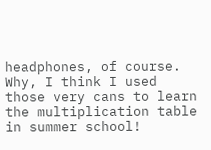headphones, of course. Why, I think I used those very cans to learn the multiplication table in summer school!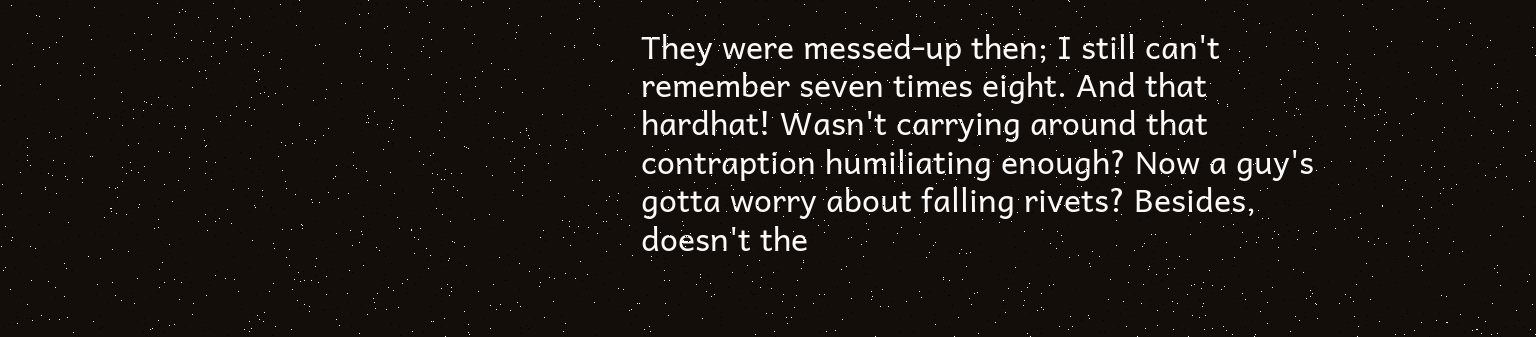They were messed-up then; I still can't remember seven times eight. And that hardhat! Wasn't carrying around that contraption humiliating enough? Now a guy's gotta worry about falling rivets? Besides, doesn't the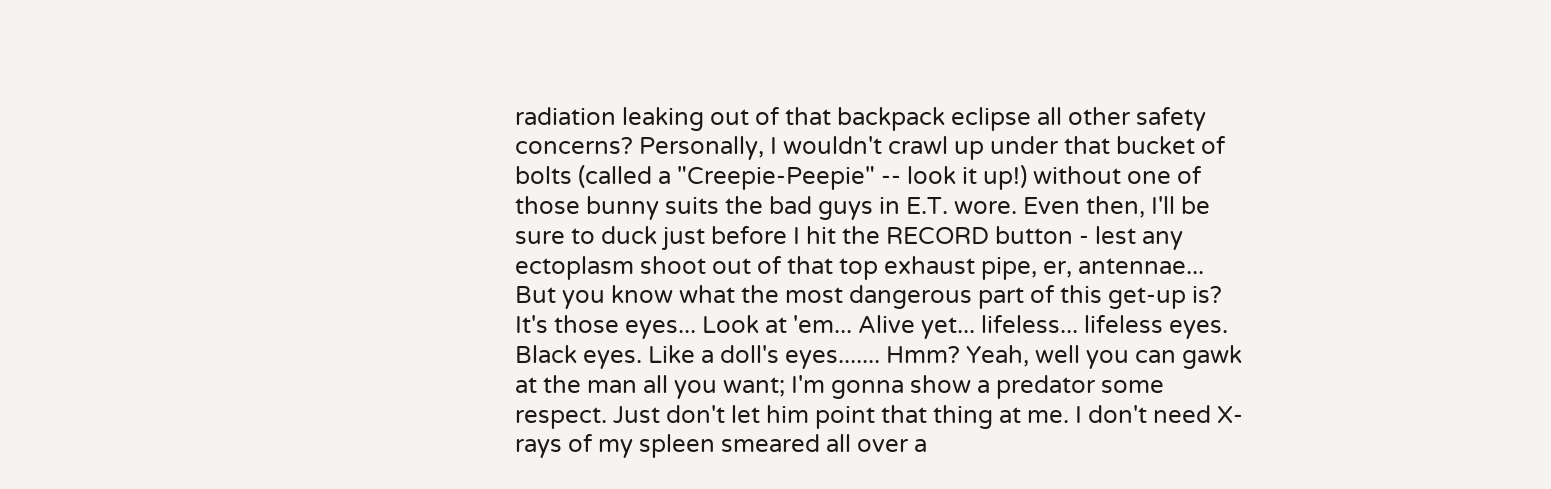radiation leaking out of that backpack eclipse all other safety concerns? Personally, I wouldn't crawl up under that bucket of bolts (called a "Creepie-Peepie" -- look it up!) without one of those bunny suits the bad guys in E.T. wore. Even then, I'll be sure to duck just before I hit the RECORD button - lest any ectoplasm shoot out of that top exhaust pipe, er, antennae... But you know what the most dangerous part of this get-up is? It's those eyes... Look at 'em... Alive yet... lifeless... lifeless eyes. Black eyes. Like a doll's eyes....... Hmm? Yeah, well you can gawk at the man all you want; I'm gonna show a predator some respect. Just don't let him point that thing at me. I don't need X-rays of my spleen smeared all over a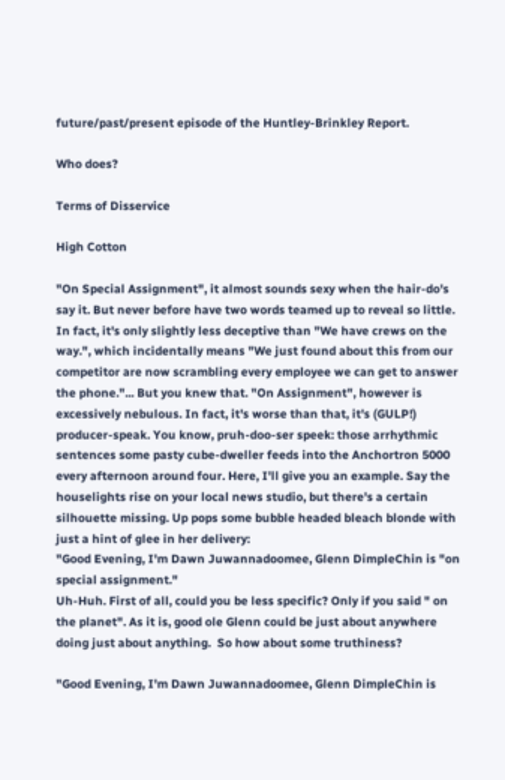future/past/present episode of the Huntley-Brinkley Report.

Who does?

Terms of Disservice

High Cotton

"On Special Assignment", it almost sounds sexy when the hair-do's say it. But never before have two words teamed up to reveal so little. In fact, it's only slightly less deceptive than "We have crews on the way.", which incidentally means "We just found about this from our competitor are now scrambling every employee we can get to answer the phone."... But you knew that. "On Assignment", however is excessively nebulous. In fact, it's worse than that, it's (GULP!) producer-speak. You know, pruh-doo-ser speek: those arrhythmic sentences some pasty cube-dweller feeds into the Anchortron 5000 every afternoon around four. Here, I'll give you an example. Say the houselights rise on your local news studio, but there's a certain silhouette missing. Up pops some bubble headed bleach blonde with just a hint of glee in her delivery:
"Good Evening, I'm Dawn Juwannadoomee, Glenn DimpleChin is "on special assignment."
Uh-Huh. First of all, could you be less specific? Only if you said " on the planet". As it is, good ole Glenn could be just about anywhere doing just about anything.  So how about some truthiness?

"Good Evening, I'm Dawn Juwannadoomee, Glenn DimpleChin is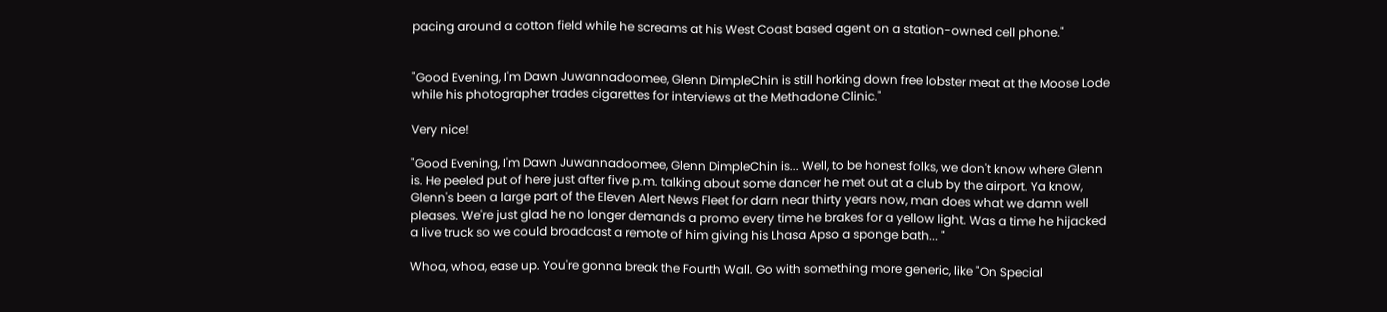pacing around a cotton field while he screams at his West Coast based agent on a station-owned cell phone."


"Good Evening, I'm Dawn Juwannadoomee, Glenn DimpleChin is still horking down free lobster meat at the Moose Lode while his photographer trades cigarettes for interviews at the Methadone Clinic."

Very nice!

"Good Evening, I'm Dawn Juwannadoomee, Glenn DimpleChin is... Well, to be honest folks, we don't know where Glenn is. He peeled put of here just after five p.m. talking about some dancer he met out at a club by the airport. Ya know, Glenn's been a large part of the Eleven Alert News Fleet for darn near thirty years now, man does what we damn well pleases. We're just glad he no longer demands a promo every time he brakes for a yellow light. Was a time he hijacked a live truck so we could broadcast a remote of him giving his Lhasa Apso a sponge bath... "

Whoa, whoa, ease up. You're gonna break the Fourth Wall. Go with something more generic, like "On Special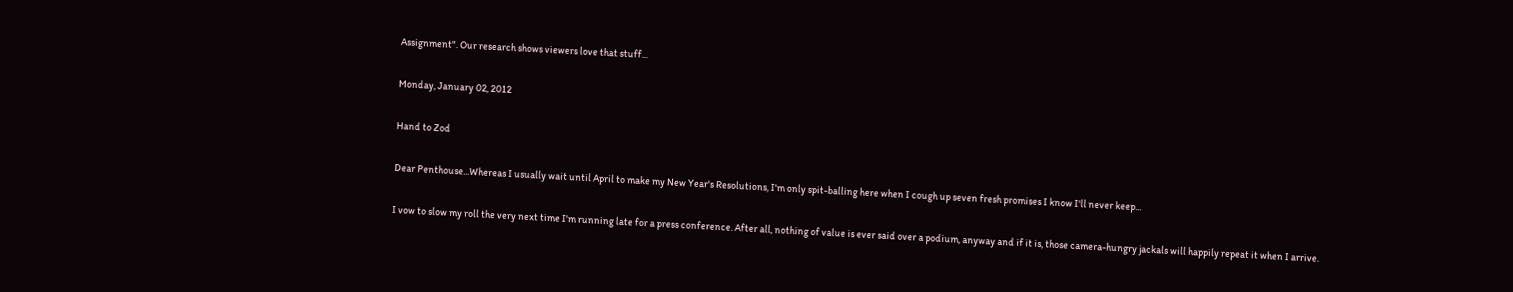Assignment". Our research shows viewers love that stuff...

Monday, January 02, 2012

Hand to Zod

Dear Penthouse...Whereas I usually wait until April to make my New Year's Resolutions, I'm only spit-balling here when I cough up seven fresh promises I know I'll never keep...

I vow to slow my roll the very next time I'm running late for a press conference. After all, nothing of value is ever said over a podium, anyway and if it is, those camera-hungry jackals will happily repeat it when I arrive.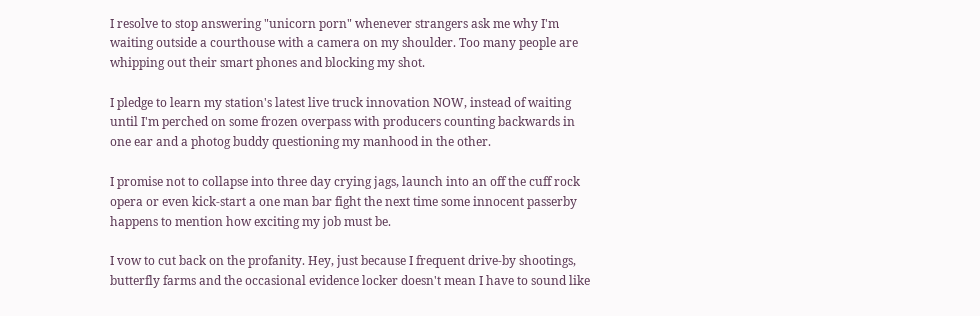I resolve to stop answering "unicorn porn" whenever strangers ask me why I'm waiting outside a courthouse with a camera on my shoulder. Too many people are whipping out their smart phones and blocking my shot.

I pledge to learn my station's latest live truck innovation NOW, instead of waiting until I'm perched on some frozen overpass with producers counting backwards in one ear and a photog buddy questioning my manhood in the other.

I promise not to collapse into three day crying jags, launch into an off the cuff rock opera or even kick-start a one man bar fight the next time some innocent passerby happens to mention how exciting my job must be.

I vow to cut back on the profanity. Hey, just because I frequent drive-by shootings, butterfly farms and the occasional evidence locker doesn't mean I have to sound like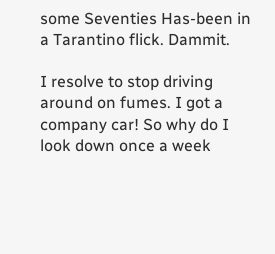some Seventies Has-been in a Tarantino flick. Dammit.

I resolve to stop driving around on fumes. I got a company car! So why do I look down once a week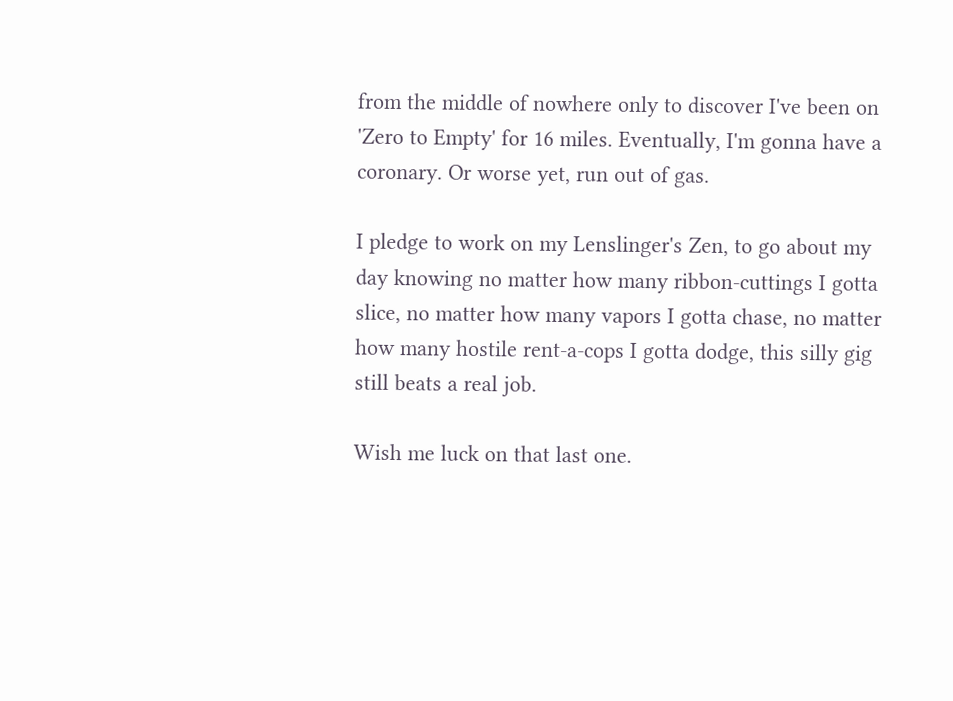from the middle of nowhere only to discover I've been on 'Zero to Empty' for 16 miles. Eventually, I'm gonna have a coronary. Or worse yet, run out of gas.

I pledge to work on my Lenslinger's Zen, to go about my day knowing no matter how many ribbon-cuttings I gotta slice, no matter how many vapors I gotta chase, no matter how many hostile rent-a-cops I gotta dodge, this silly gig still beats a real job.

Wish me luck on that last one.